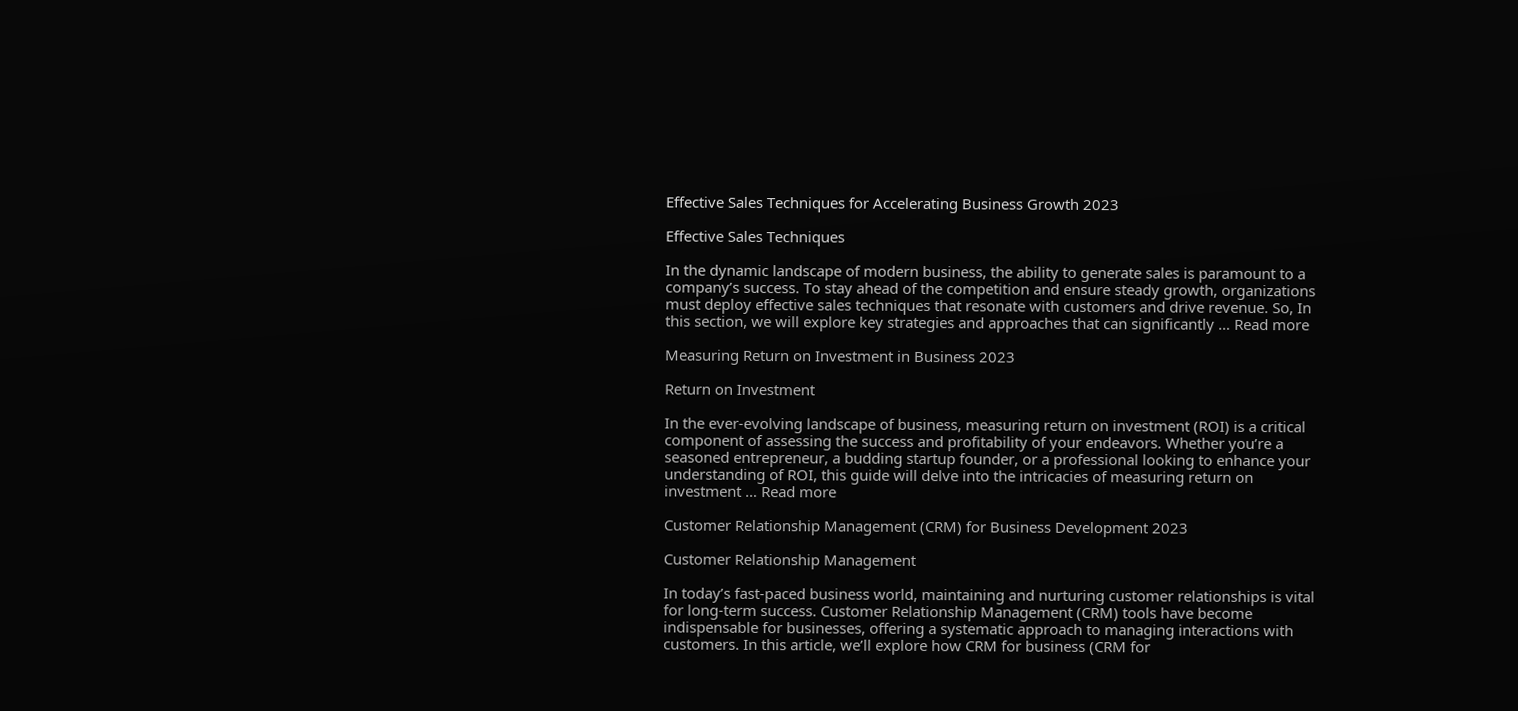Effective Sales Techniques for Accelerating Business Growth 2023

Effective Sales Techniques

In the dynamic landscape of modern business, the ability to generate sales is paramount to a company’s success. To stay ahead of the competition and ensure steady growth, organizations must deploy effective sales techniques that resonate with customers and drive revenue. So, In this section, we will explore key strategies and approaches that can significantly … Read more

Measuring Return on Investment in Business 2023

Return on Investment

In the ever-evolving landscape of business, measuring return on investment (ROI) is a critical component of assessing the success and profitability of your endeavors. Whether you’re a seasoned entrepreneur, a budding startup founder, or a professional looking to enhance your understanding of ROI, this guide will delve into the intricacies of measuring return on investment … Read more

Customer Relationship Management (CRM) for Business Development 2023

Customer Relationship Management

In today’s fast-paced business world, maintaining and nurturing customer relationships is vital for long-term success. Customer Relationship Management (CRM) tools have become indispensable for businesses, offering a systematic approach to managing interactions with customers. In this article, we’ll explore how CRM for business (CRM for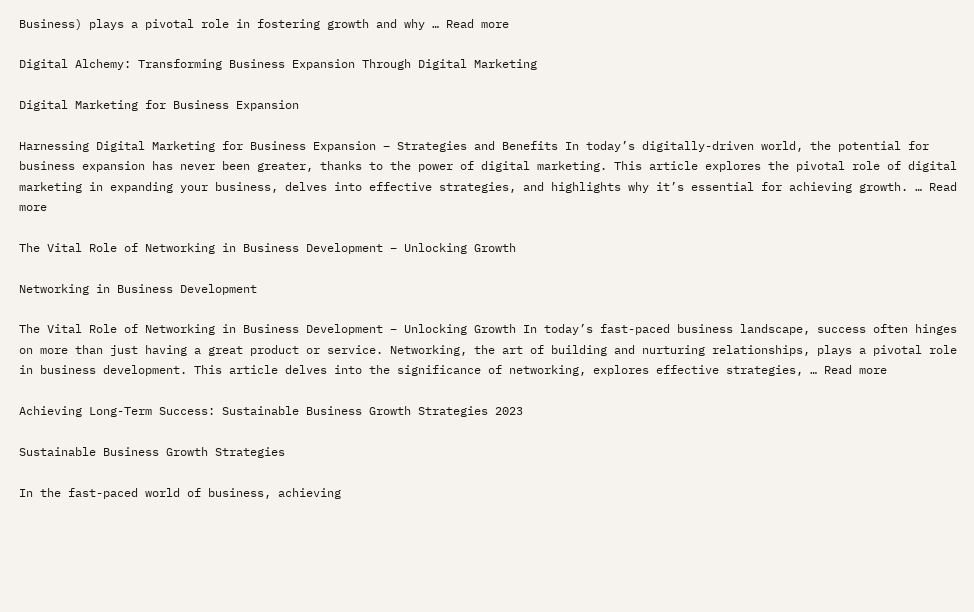Business) plays a pivotal role in fostering growth and why … Read more

Digital Alchemy: Transforming Business Expansion Through Digital Marketing

Digital Marketing for Business Expansion

Harnessing Digital Marketing for Business Expansion – Strategies and Benefits In today’s digitally-driven world, the potential for business expansion has never been greater, thanks to the power of digital marketing. This article explores the pivotal role of digital marketing in expanding your business, delves into effective strategies, and highlights why it’s essential for achieving growth. … Read more

The Vital Role of Networking in Business Development – Unlocking Growth

Networking in Business Development

The Vital Role of Networking in Business Development – Unlocking Growth In today’s fast-paced business landscape, success often hinges on more than just having a great product or service. Networking, the art of building and nurturing relationships, plays a pivotal role in business development. This article delves into the significance of networking, explores effective strategies, … Read more

Achieving Long-Term Success: Sustainable Business Growth Strategies 2023

Sustainable Business Growth Strategies

In the fast-paced world of business, achieving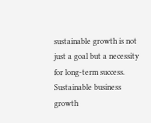sustainable growth is not just a goal but a necessity for long-term success. Sustainable business growth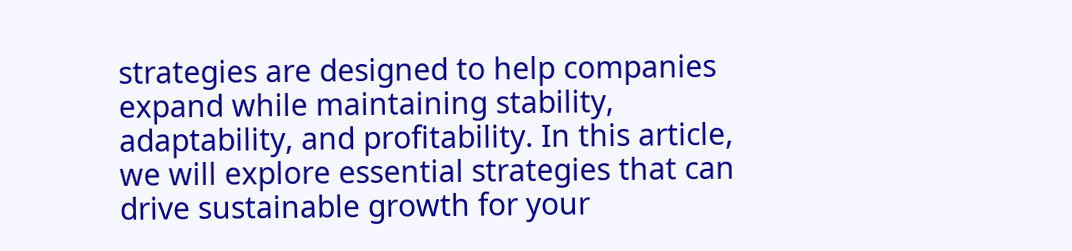strategies are designed to help companies expand while maintaining stability, adaptability, and profitability. In this article, we will explore essential strategies that can drive sustainable growth for your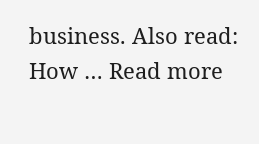business. Also read: How … Read more